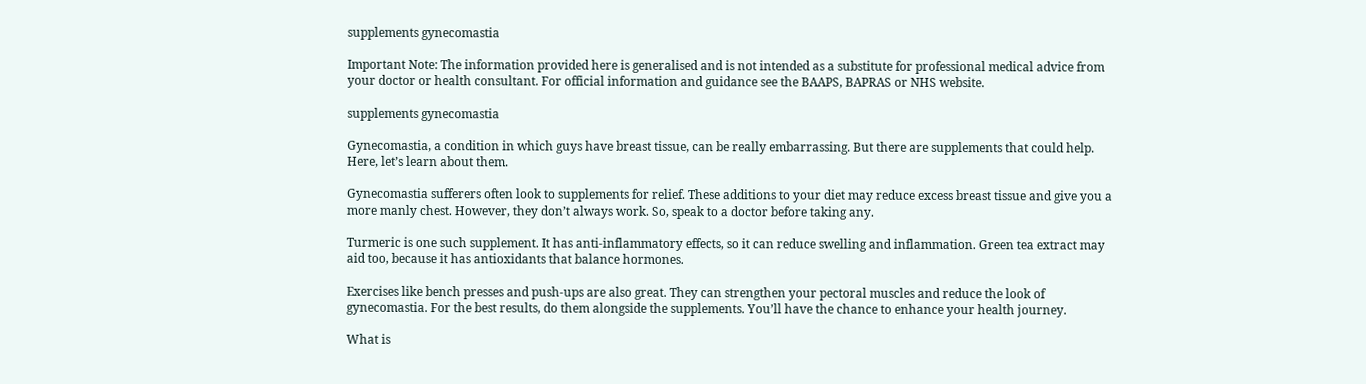supplements gynecomastia

Important Note: The information provided here is generalised and is not intended as a substitute for professional medical advice from your doctor or health consultant. For official information and guidance see the BAAPS, BAPRAS or NHS website.

supplements gynecomastia

Gynecomastia, a condition in which guys have breast tissue, can be really embarrassing. But there are supplements that could help. Here, let’s learn about them.

Gynecomastia sufferers often look to supplements for relief. These additions to your diet may reduce excess breast tissue and give you a more manly chest. However, they don’t always work. So, speak to a doctor before taking any.

Turmeric is one such supplement. It has anti-inflammatory effects, so it can reduce swelling and inflammation. Green tea extract may aid too, because it has antioxidants that balance hormones.

Exercises like bench presses and push-ups are also great. They can strengthen your pectoral muscles and reduce the look of gynecomastia. For the best results, do them alongside the supplements. You’ll have the chance to enhance your health journey.

What is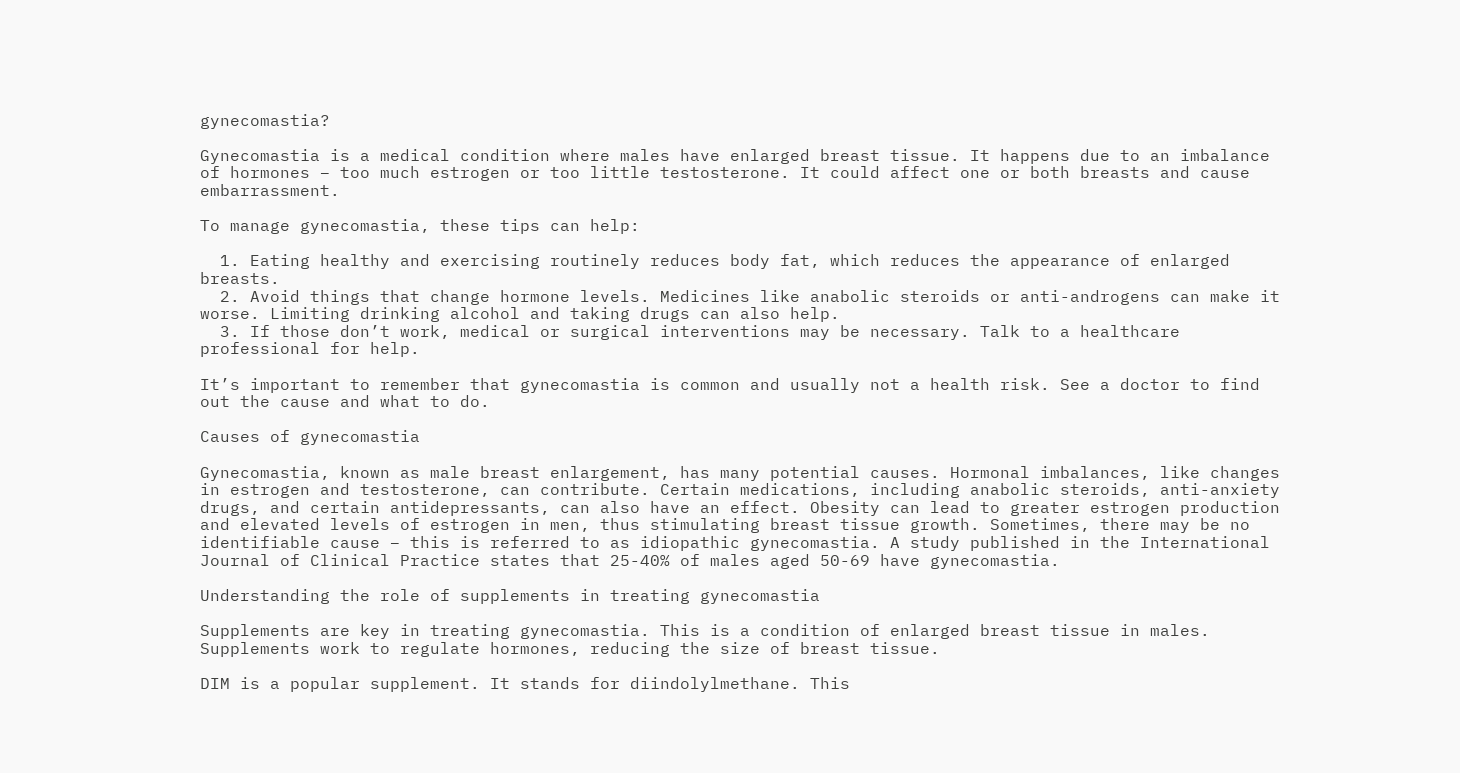gynecomastia?

Gynecomastia is a medical condition where males have enlarged breast tissue. It happens due to an imbalance of hormones – too much estrogen or too little testosterone. It could affect one or both breasts and cause embarrassment.

To manage gynecomastia, these tips can help:

  1. Eating healthy and exercising routinely reduces body fat, which reduces the appearance of enlarged breasts.
  2. Avoid things that change hormone levels. Medicines like anabolic steroids or anti-androgens can make it worse. Limiting drinking alcohol and taking drugs can also help.
  3. If those don’t work, medical or surgical interventions may be necessary. Talk to a healthcare professional for help.

It’s important to remember that gynecomastia is common and usually not a health risk. See a doctor to find out the cause and what to do.

Causes of gynecomastia

Gynecomastia, known as male breast enlargement, has many potential causes. Hormonal imbalances, like changes in estrogen and testosterone, can contribute. Certain medications, including anabolic steroids, anti-anxiety drugs, and certain antidepressants, can also have an effect. Obesity can lead to greater estrogen production and elevated levels of estrogen in men, thus stimulating breast tissue growth. Sometimes, there may be no identifiable cause – this is referred to as idiopathic gynecomastia. A study published in the International Journal of Clinical Practice states that 25-40% of males aged 50-69 have gynecomastia.

Understanding the role of supplements in treating gynecomastia

Supplements are key in treating gynecomastia. This is a condition of enlarged breast tissue in males. Supplements work to regulate hormones, reducing the size of breast tissue.

DIM is a popular supplement. It stands for diindolylmethane. This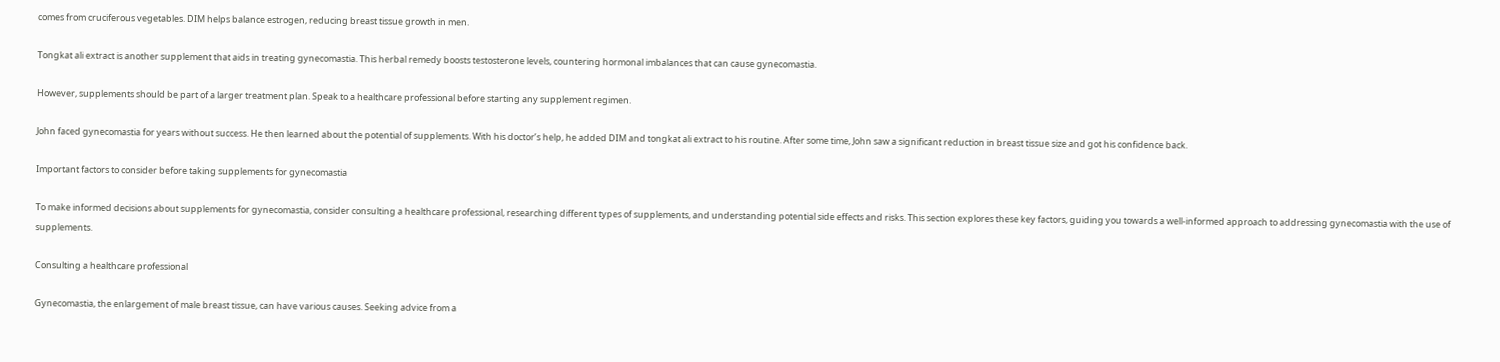comes from cruciferous vegetables. DIM helps balance estrogen, reducing breast tissue growth in men.

Tongkat ali extract is another supplement that aids in treating gynecomastia. This herbal remedy boosts testosterone levels, countering hormonal imbalances that can cause gynecomastia.

However, supplements should be part of a larger treatment plan. Speak to a healthcare professional before starting any supplement regimen.

John faced gynecomastia for years without success. He then learned about the potential of supplements. With his doctor’s help, he added DIM and tongkat ali extract to his routine. After some time, John saw a significant reduction in breast tissue size and got his confidence back.

Important factors to consider before taking supplements for gynecomastia

To make informed decisions about supplements for gynecomastia, consider consulting a healthcare professional, researching different types of supplements, and understanding potential side effects and risks. This section explores these key factors, guiding you towards a well-informed approach to addressing gynecomastia with the use of supplements.

Consulting a healthcare professional

Gynecomastia, the enlargement of male breast tissue, can have various causes. Seeking advice from a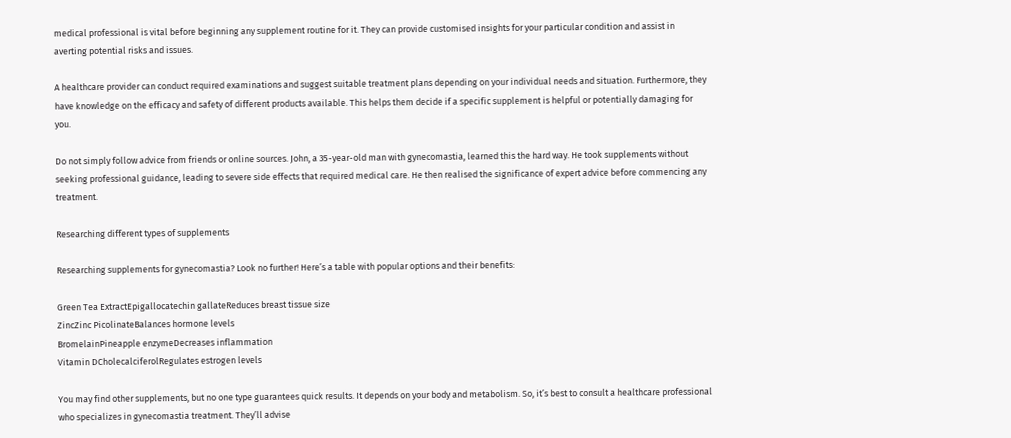medical professional is vital before beginning any supplement routine for it. They can provide customised insights for your particular condition and assist in averting potential risks and issues.

A healthcare provider can conduct required examinations and suggest suitable treatment plans depending on your individual needs and situation. Furthermore, they have knowledge on the efficacy and safety of different products available. This helps them decide if a specific supplement is helpful or potentially damaging for you.

Do not simply follow advice from friends or online sources. John, a 35-year-old man with gynecomastia, learned this the hard way. He took supplements without seeking professional guidance, leading to severe side effects that required medical care. He then realised the significance of expert advice before commencing any treatment.

Researching different types of supplements

Researching supplements for gynecomastia? Look no further! Here’s a table with popular options and their benefits:

Green Tea ExtractEpigallocatechin gallateReduces breast tissue size
ZincZinc PicolinateBalances hormone levels
BromelainPineapple enzymeDecreases inflammation
Vitamin DCholecalciferolRegulates estrogen levels

You may find other supplements, but no one type guarantees quick results. It depends on your body and metabolism. So, it’s best to consult a healthcare professional who specializes in gynecomastia treatment. They’ll advise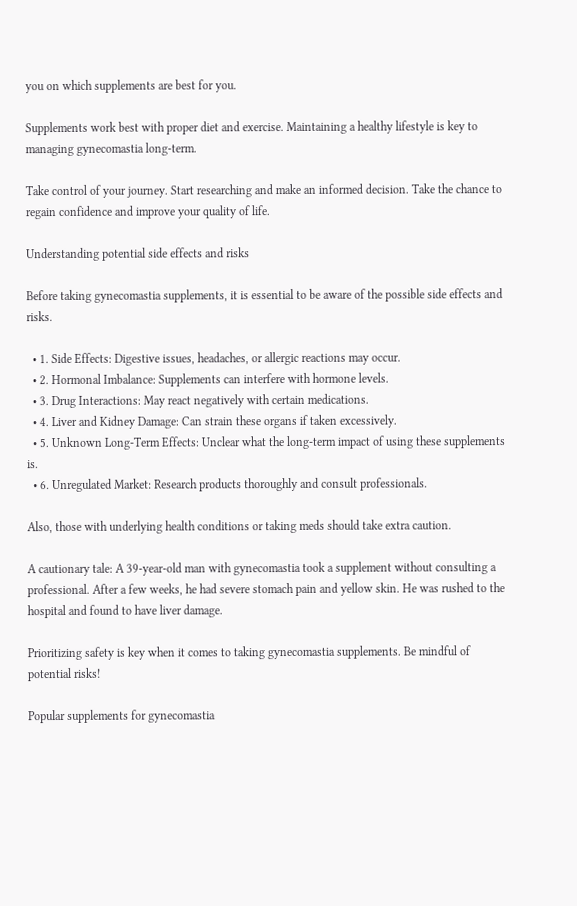you on which supplements are best for you.

Supplements work best with proper diet and exercise. Maintaining a healthy lifestyle is key to managing gynecomastia long-term.

Take control of your journey. Start researching and make an informed decision. Take the chance to regain confidence and improve your quality of life.

Understanding potential side effects and risks

Before taking gynecomastia supplements, it is essential to be aware of the possible side effects and risks.

  • 1. Side Effects: Digestive issues, headaches, or allergic reactions may occur.
  • 2. Hormonal Imbalance: Supplements can interfere with hormone levels.
  • 3. Drug Interactions: May react negatively with certain medications.
  • 4. Liver and Kidney Damage: Can strain these organs if taken excessively.
  • 5. Unknown Long-Term Effects: Unclear what the long-term impact of using these supplements is.
  • 6. Unregulated Market: Research products thoroughly and consult professionals.

Also, those with underlying health conditions or taking meds should take extra caution.

A cautionary tale: A 39-year-old man with gynecomastia took a supplement without consulting a professional. After a few weeks, he had severe stomach pain and yellow skin. He was rushed to the hospital and found to have liver damage.

Prioritizing safety is key when it comes to taking gynecomastia supplements. Be mindful of potential risks!

Popular supplements for gynecomastia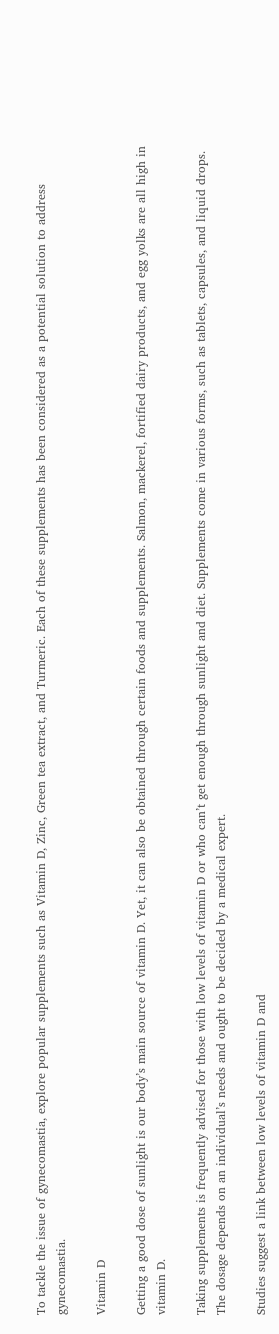To tackle the issue of gynecomastia, explore popular supplements such as Vitamin D, Zinc, Green tea extract, and Turmeric. Each of these supplements has been considered as a potential solution to address gynecomastia.

Vitamin D

Getting a good dose of sunlight is our body’s main source of vitamin D. Yet, it can also be obtained through certain foods and supplements. Salmon, mackerel, fortified dairy products, and egg yolks are all high in vitamin D.

Taking supplements is frequently advised for those with low levels of vitamin D or who can’t get enough through sunlight and diet. Supplements come in various forms, such as tablets, capsules, and liquid drops. The dosage depends on an individual’s needs and ought to be decided by a medical expert.

Studies suggest a link between low levels of vitamin D and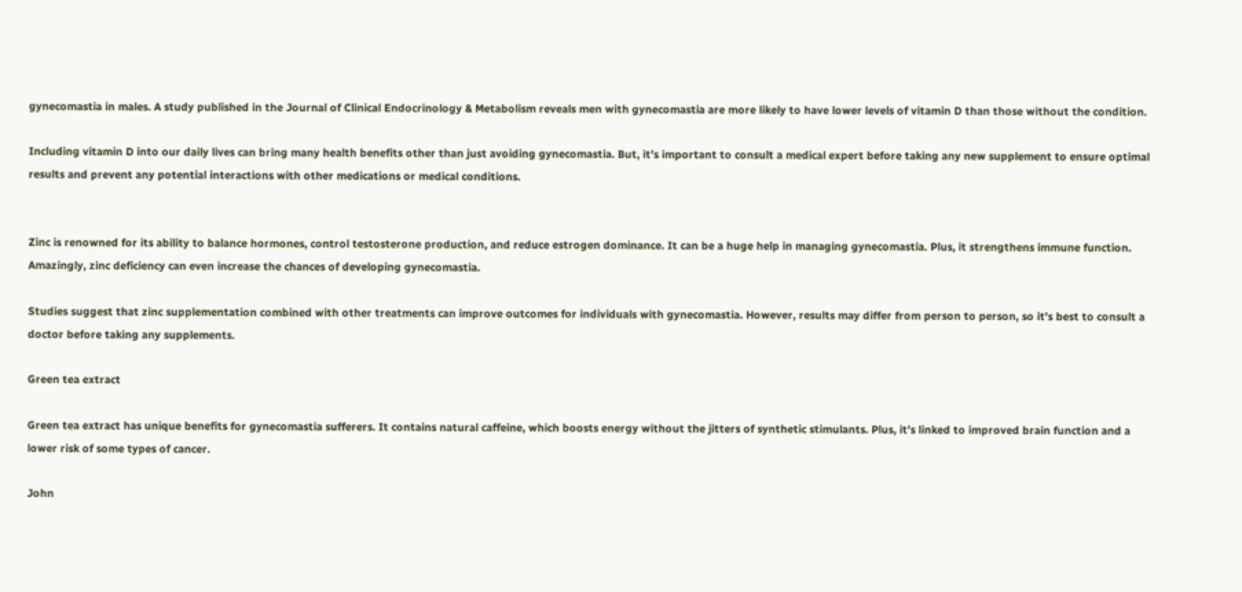gynecomastia in males. A study published in the Journal of Clinical Endocrinology & Metabolism reveals men with gynecomastia are more likely to have lower levels of vitamin D than those without the condition.

Including vitamin D into our daily lives can bring many health benefits other than just avoiding gynecomastia. But, it’s important to consult a medical expert before taking any new supplement to ensure optimal results and prevent any potential interactions with other medications or medical conditions.


Zinc is renowned for its ability to balance hormones, control testosterone production, and reduce estrogen dominance. It can be a huge help in managing gynecomastia. Plus, it strengthens immune function. Amazingly, zinc deficiency can even increase the chances of developing gynecomastia.

Studies suggest that zinc supplementation combined with other treatments can improve outcomes for individuals with gynecomastia. However, results may differ from person to person, so it’s best to consult a doctor before taking any supplements.

Green tea extract

Green tea extract has unique benefits for gynecomastia sufferers. It contains natural caffeine, which boosts energy without the jitters of synthetic stimulants. Plus, it’s linked to improved brain function and a lower risk of some types of cancer.

John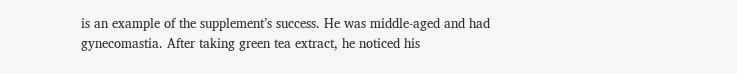is an example of the supplement’s success. He was middle-aged and had gynecomastia. After taking green tea extract, he noticed his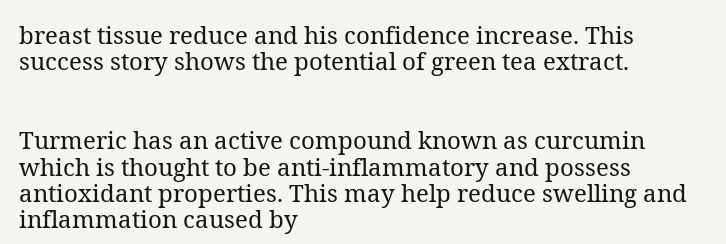breast tissue reduce and his confidence increase. This success story shows the potential of green tea extract.


Turmeric has an active compound known as curcumin which is thought to be anti-inflammatory and possess antioxidant properties. This may help reduce swelling and inflammation caused by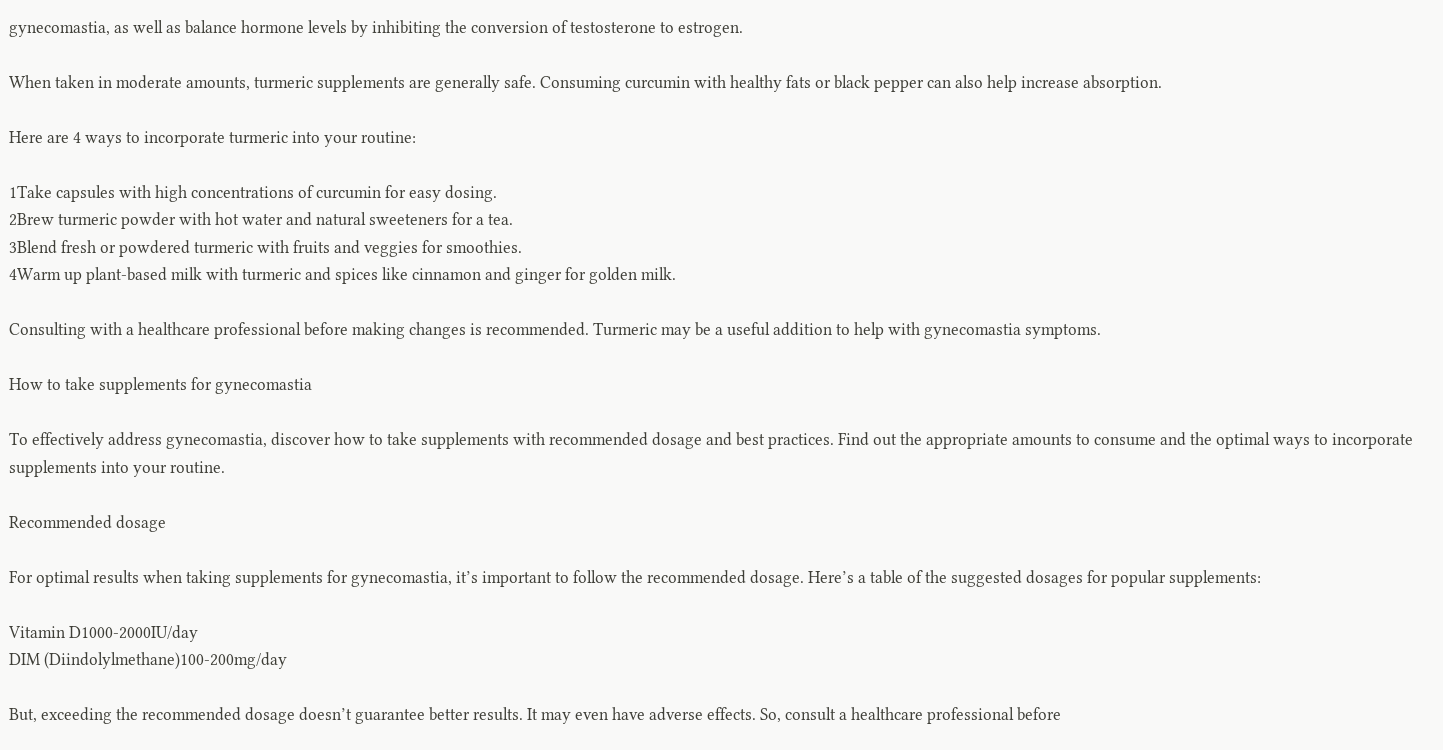gynecomastia, as well as balance hormone levels by inhibiting the conversion of testosterone to estrogen.

When taken in moderate amounts, turmeric supplements are generally safe. Consuming curcumin with healthy fats or black pepper can also help increase absorption.

Here are 4 ways to incorporate turmeric into your routine:

1Take capsules with high concentrations of curcumin for easy dosing.
2Brew turmeric powder with hot water and natural sweeteners for a tea.
3Blend fresh or powdered turmeric with fruits and veggies for smoothies.
4Warm up plant-based milk with turmeric and spices like cinnamon and ginger for golden milk.

Consulting with a healthcare professional before making changes is recommended. Turmeric may be a useful addition to help with gynecomastia symptoms.

How to take supplements for gynecomastia

To effectively address gynecomastia, discover how to take supplements with recommended dosage and best practices. Find out the appropriate amounts to consume and the optimal ways to incorporate supplements into your routine.

Recommended dosage

For optimal results when taking supplements for gynecomastia, it’s important to follow the recommended dosage. Here’s a table of the suggested dosages for popular supplements:

Vitamin D1000-2000IU/day
DIM (Diindolylmethane)100-200mg/day

But, exceeding the recommended dosage doesn’t guarantee better results. It may even have adverse effects. So, consult a healthcare professional before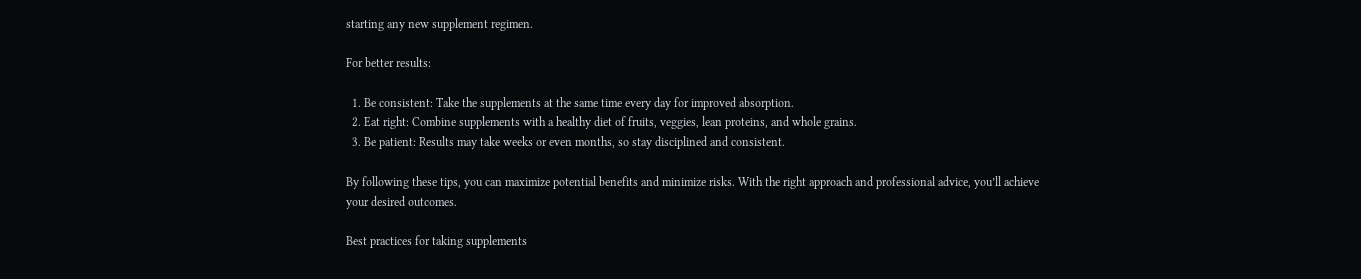starting any new supplement regimen.

For better results:

  1. Be consistent: Take the supplements at the same time every day for improved absorption.
  2. Eat right: Combine supplements with a healthy diet of fruits, veggies, lean proteins, and whole grains.
  3. Be patient: Results may take weeks or even months, so stay disciplined and consistent.

By following these tips, you can maximize potential benefits and minimize risks. With the right approach and professional advice, you’ll achieve your desired outcomes.

Best practices for taking supplements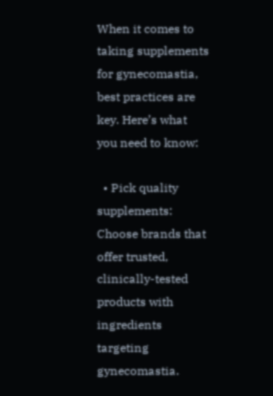When it comes to taking supplements for gynecomastia, best practices are key. Here’s what you need to know:

  • Pick quality supplements: Choose brands that offer trusted, clinically-tested products with ingredients targeting gynecomastia.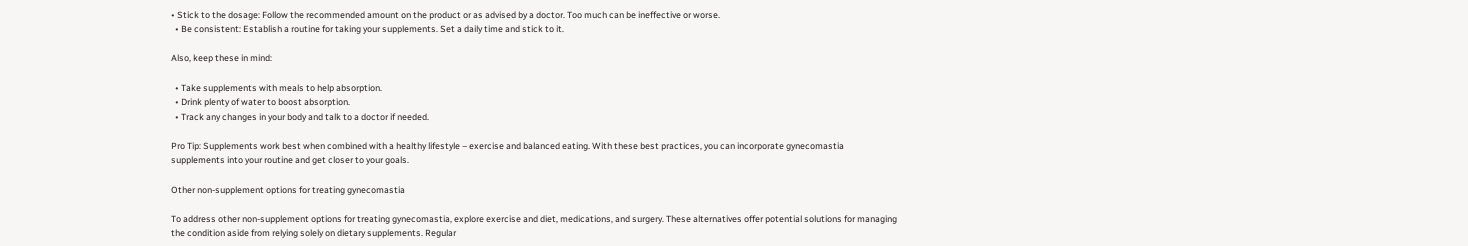• Stick to the dosage: Follow the recommended amount on the product or as advised by a doctor. Too much can be ineffective or worse.
  • Be consistent: Establish a routine for taking your supplements. Set a daily time and stick to it.

Also, keep these in mind:

  • Take supplements with meals to help absorption.
  • Drink plenty of water to boost absorption.
  • Track any changes in your body and talk to a doctor if needed.

Pro Tip: Supplements work best when combined with a healthy lifestyle – exercise and balanced eating. With these best practices, you can incorporate gynecomastia supplements into your routine and get closer to your goals.

Other non-supplement options for treating gynecomastia

To address other non-supplement options for treating gynecomastia, explore exercise and diet, medications, and surgery. These alternatives offer potential solutions for managing the condition aside from relying solely on dietary supplements. Regular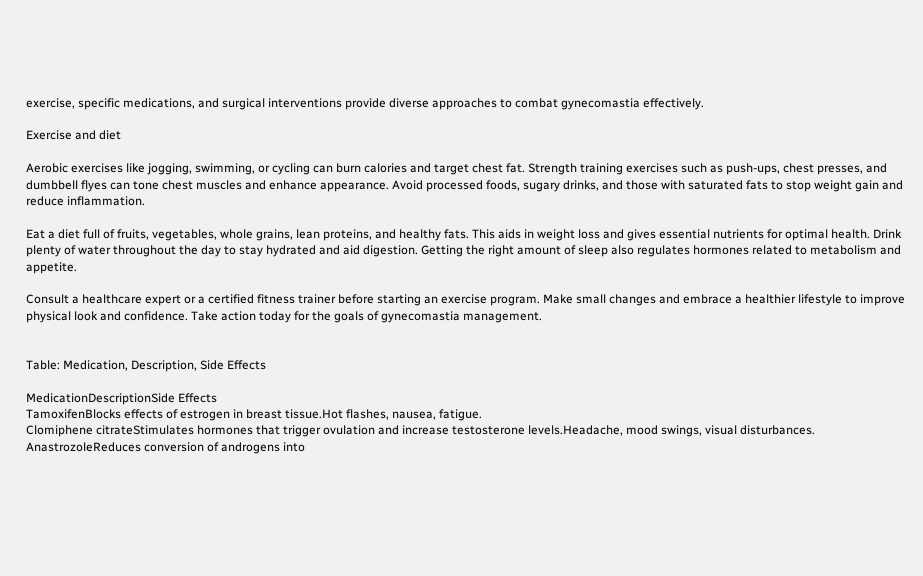exercise, specific medications, and surgical interventions provide diverse approaches to combat gynecomastia effectively.

Exercise and diet

Aerobic exercises like jogging, swimming, or cycling can burn calories and target chest fat. Strength training exercises such as push-ups, chest presses, and dumbbell flyes can tone chest muscles and enhance appearance. Avoid processed foods, sugary drinks, and those with saturated fats to stop weight gain and reduce inflammation.

Eat a diet full of fruits, vegetables, whole grains, lean proteins, and healthy fats. This aids in weight loss and gives essential nutrients for optimal health. Drink plenty of water throughout the day to stay hydrated and aid digestion. Getting the right amount of sleep also regulates hormones related to metabolism and appetite.

Consult a healthcare expert or a certified fitness trainer before starting an exercise program. Make small changes and embrace a healthier lifestyle to improve physical look and confidence. Take action today for the goals of gynecomastia management.


Table: Medication, Description, Side Effects

MedicationDescriptionSide Effects
TamoxifenBlocks effects of estrogen in breast tissue.Hot flashes, nausea, fatigue.
Clomiphene citrateStimulates hormones that trigger ovulation and increase testosterone levels.Headache, mood swings, visual disturbances.
AnastrozoleReduces conversion of androgens into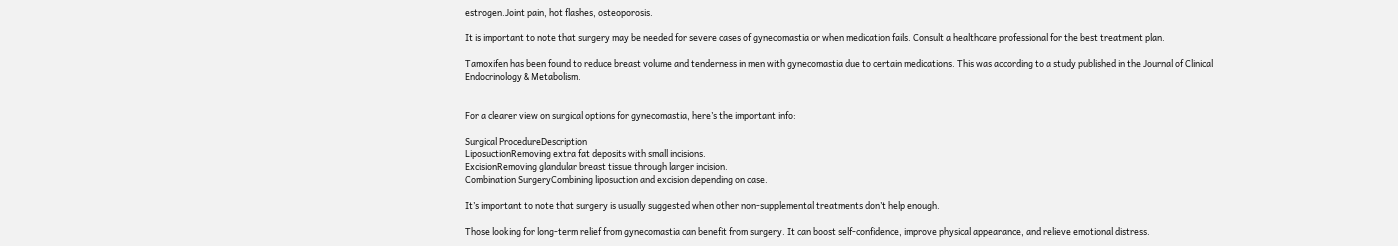estrogen.Joint pain, hot flashes, osteoporosis.

It is important to note that surgery may be needed for severe cases of gynecomastia or when medication fails. Consult a healthcare professional for the best treatment plan.

Tamoxifen has been found to reduce breast volume and tenderness in men with gynecomastia due to certain medications. This was according to a study published in the Journal of Clinical Endocrinology & Metabolism.


For a clearer view on surgical options for gynecomastia, here’s the important info:

Surgical ProcedureDescription
LiposuctionRemoving extra fat deposits with small incisions.
ExcisionRemoving glandular breast tissue through larger incision.
Combination SurgeryCombining liposuction and excision depending on case.

It’s important to note that surgery is usually suggested when other non-supplemental treatments don’t help enough.

Those looking for long-term relief from gynecomastia can benefit from surgery. It can boost self-confidence, improve physical appearance, and relieve emotional distress.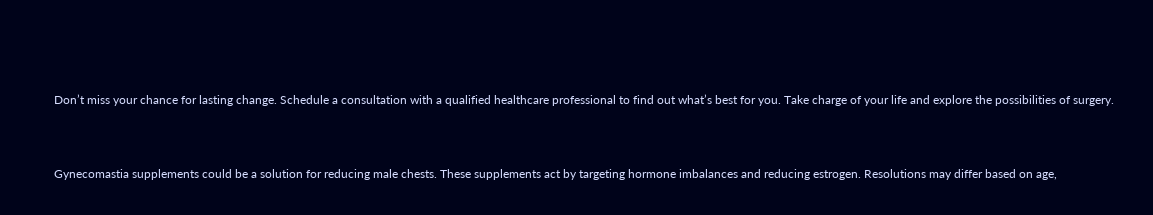Don’t miss your chance for lasting change. Schedule a consultation with a qualified healthcare professional to find out what’s best for you. Take charge of your life and explore the possibilities of surgery.


Gynecomastia supplements could be a solution for reducing male chests. These supplements act by targeting hormone imbalances and reducing estrogen. Resolutions may differ based on age,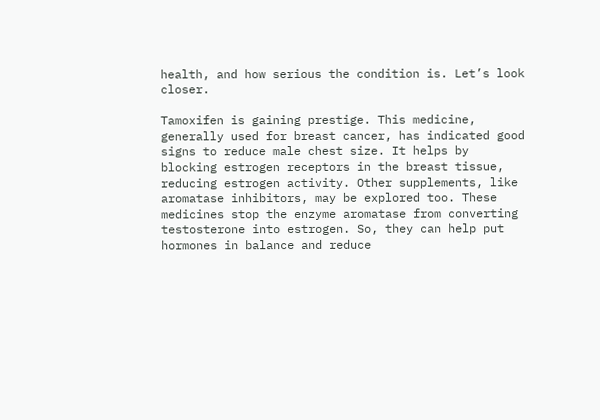health, and how serious the condition is. Let’s look closer.

Tamoxifen is gaining prestige. This medicine, generally used for breast cancer, has indicated good signs to reduce male chest size. It helps by blocking estrogen receptors in the breast tissue, reducing estrogen activity. Other supplements, like aromatase inhibitors, may be explored too. These medicines stop the enzyme aromatase from converting testosterone into estrogen. So, they can help put hormones in balance and reduce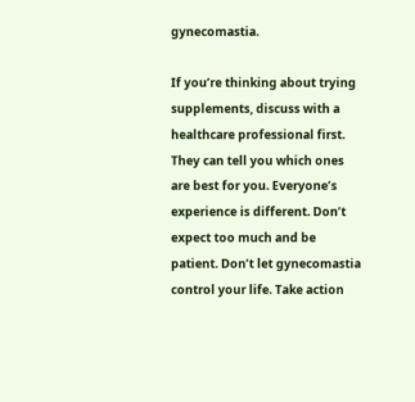gynecomastia.

If you’re thinking about trying supplements, discuss with a healthcare professional first. They can tell you which ones are best for you. Everyone’s experience is different. Don’t expect too much and be patient. Don’t let gynecomastia control your life. Take action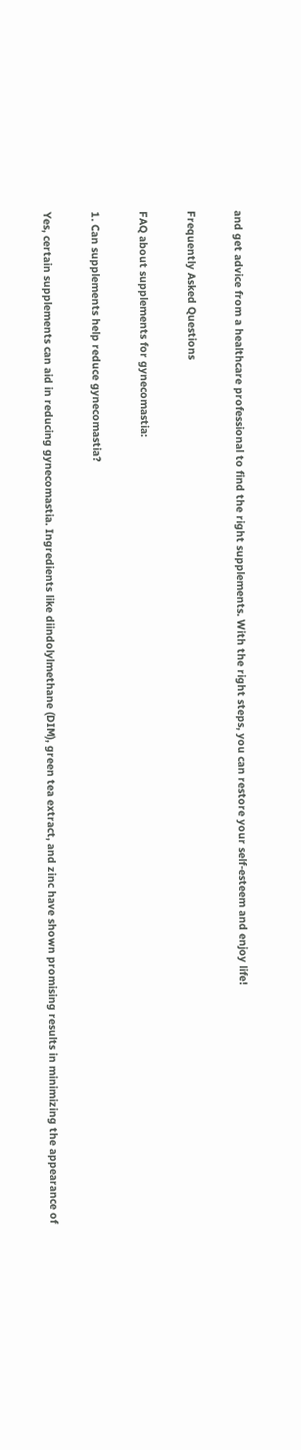and get advice from a healthcare professional to find the right supplements. With the right steps, you can restore your self-esteem and enjoy life!

Frequently Asked Questions

FAQ about supplements for gynecomastia:

1. Can supplements help reduce gynecomastia?

Yes, certain supplements can aid in reducing gynecomastia. Ingredients like diindolylmethane (DIM), green tea extract, and zinc have shown promising results in minimizing the appearance of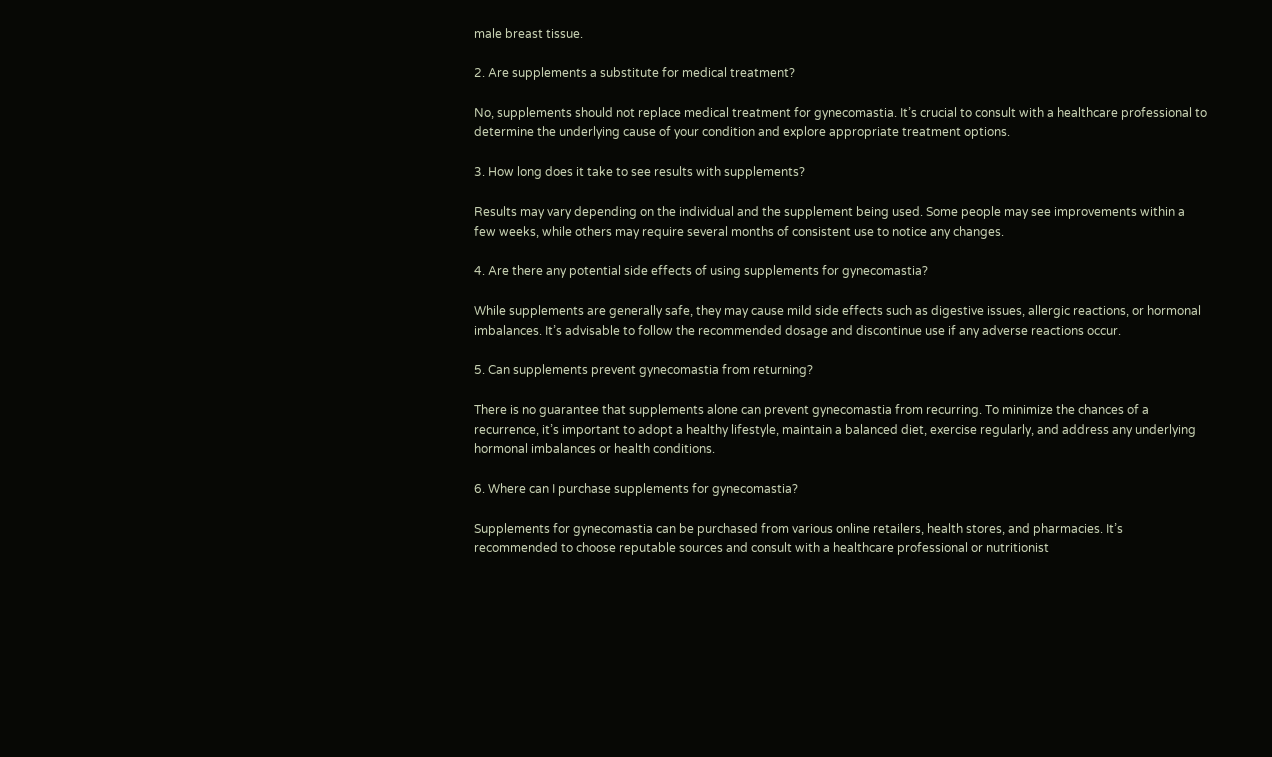male breast tissue.

2. Are supplements a substitute for medical treatment?

No, supplements should not replace medical treatment for gynecomastia. It’s crucial to consult with a healthcare professional to determine the underlying cause of your condition and explore appropriate treatment options.

3. How long does it take to see results with supplements?

Results may vary depending on the individual and the supplement being used. Some people may see improvements within a few weeks, while others may require several months of consistent use to notice any changes.

4. Are there any potential side effects of using supplements for gynecomastia?

While supplements are generally safe, they may cause mild side effects such as digestive issues, allergic reactions, or hormonal imbalances. It’s advisable to follow the recommended dosage and discontinue use if any adverse reactions occur.

5. Can supplements prevent gynecomastia from returning?

There is no guarantee that supplements alone can prevent gynecomastia from recurring. To minimize the chances of a recurrence, it’s important to adopt a healthy lifestyle, maintain a balanced diet, exercise regularly, and address any underlying hormonal imbalances or health conditions.

6. Where can I purchase supplements for gynecomastia?

Supplements for gynecomastia can be purchased from various online retailers, health stores, and pharmacies. It’s recommended to choose reputable sources and consult with a healthcare professional or nutritionist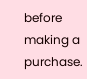before making a purchase.